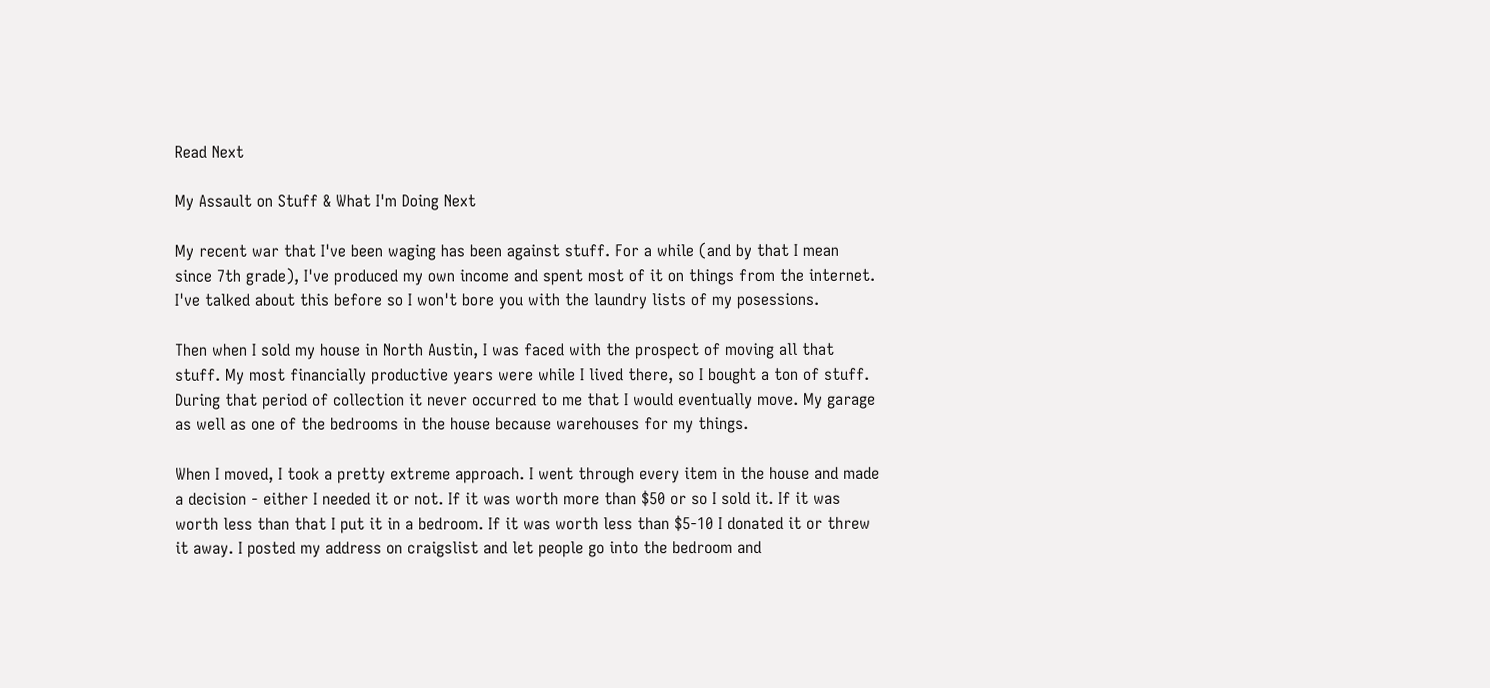Read Next

My Assault on Stuff & What I'm Doing Next

My recent war that I've been waging has been against stuff. For a while (and by that I mean since 7th grade), I've produced my own income and spent most of it on things from the internet. I've talked about this before so I won't bore you with the laundry lists of my posessions.

Then when I sold my house in North Austin, I was faced with the prospect of moving all that stuff. My most financially productive years were while I lived there, so I bought a ton of stuff. During that period of collection it never occurred to me that I would eventually move. My garage as well as one of the bedrooms in the house because warehouses for my things.

When I moved, I took a pretty extreme approach. I went through every item in the house and made a decision - either I needed it or not. If it was worth more than $50 or so I sold it. If it was worth less than that I put it in a bedroom. If it was worth less than $5-10 I donated it or threw it away. I posted my address on craigslist and let people go into the bedroom and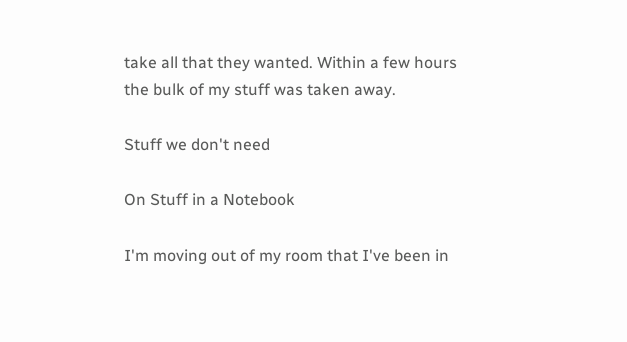take all that they wanted. Within a few hours the bulk of my stuff was taken away.

Stuff we don't need

On Stuff in a Notebook

I'm moving out of my room that I've been in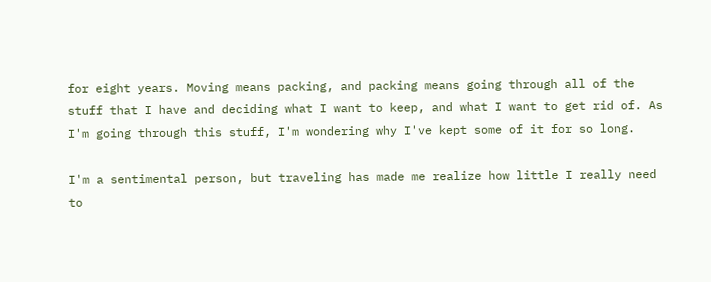for eight years. Moving means packing, and packing means going through all of the stuff that I have and deciding what I want to keep, and what I want to get rid of. As I'm going through this stuff, I'm wondering why I've kept some of it for so long.

I'm a sentimental person, but traveling has made me realize how little I really need to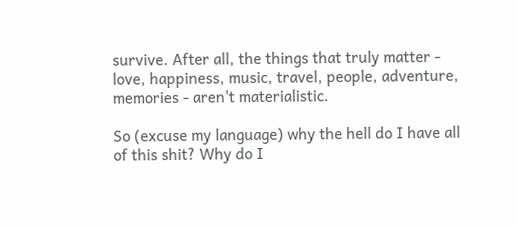survive. After all, the things that truly matter - love, happiness, music, travel, people, adventure, memories - aren't materialistic.

So (excuse my language) why the hell do I have all of this shit? Why do I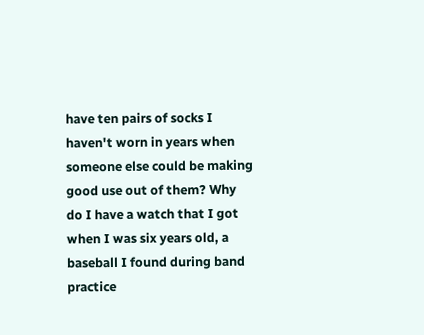have ten pairs of socks I haven't worn in years when someone else could be making good use out of them? Why do I have a watch that I got when I was six years old, a baseball I found during band practice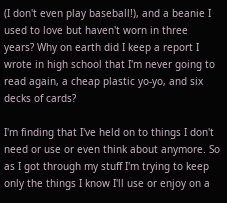(I don't even play baseball!), and a beanie I used to love but haven't worn in three years? Why on earth did I keep a report I wrote in high school that I'm never going to read again, a cheap plastic yo-yo, and six decks of cards?

I'm finding that I've held on to things I don't need or use or even think about anymore. So as I got through my stuff I'm trying to keep only the things I know I'll use or enjoy on a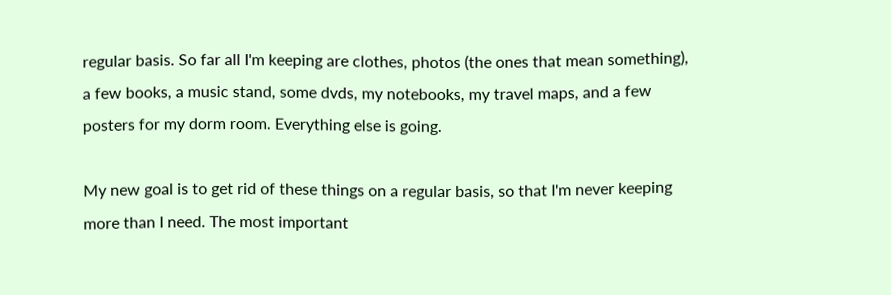regular basis. So far all I'm keeping are clothes, photos (the ones that mean something), a few books, a music stand, some dvds, my notebooks, my travel maps, and a few posters for my dorm room. Everything else is going.

My new goal is to get rid of these things on a regular basis, so that I'm never keeping more than I need. The most important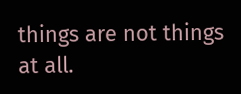things are not things at all.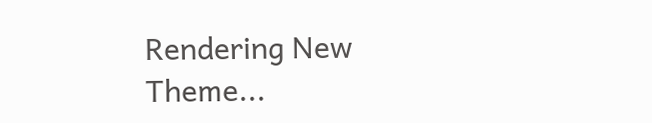Rendering New Theme...